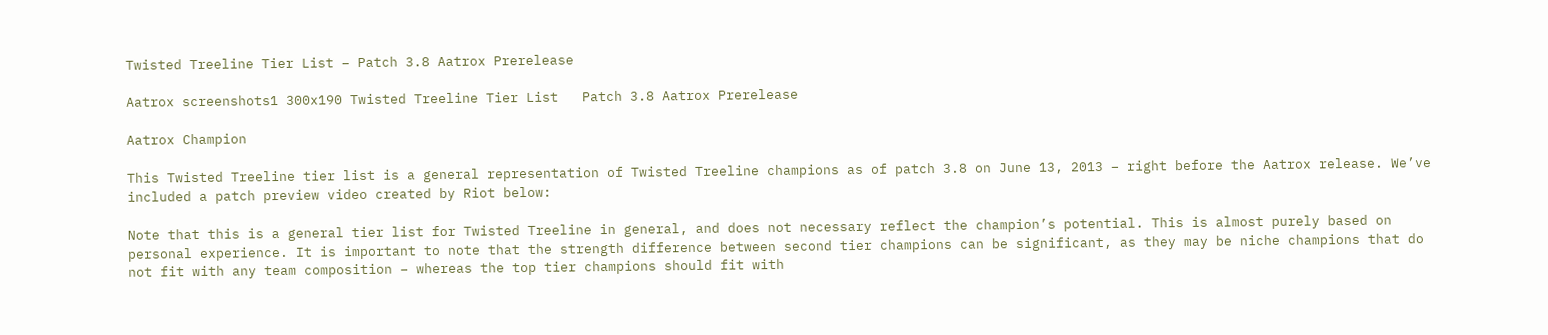Twisted Treeline Tier List – Patch 3.8 Aatrox Prerelease

Aatrox screenshots1 300x190 Twisted Treeline Tier List   Patch 3.8 Aatrox Prerelease

Aatrox Champion

This Twisted Treeline tier list is a general representation of Twisted Treeline champions as of patch 3.8 on June 13, 2013 – right before the Aatrox release. We’ve included a patch preview video created by Riot below:

Note that this is a general tier list for Twisted Treeline in general, and does not necessary reflect the champion’s potential. This is almost purely based on personal experience. It is important to note that the strength difference between second tier champions can be significant, as they may be niche champions that do not fit with any team composition – whereas the top tier champions should fit with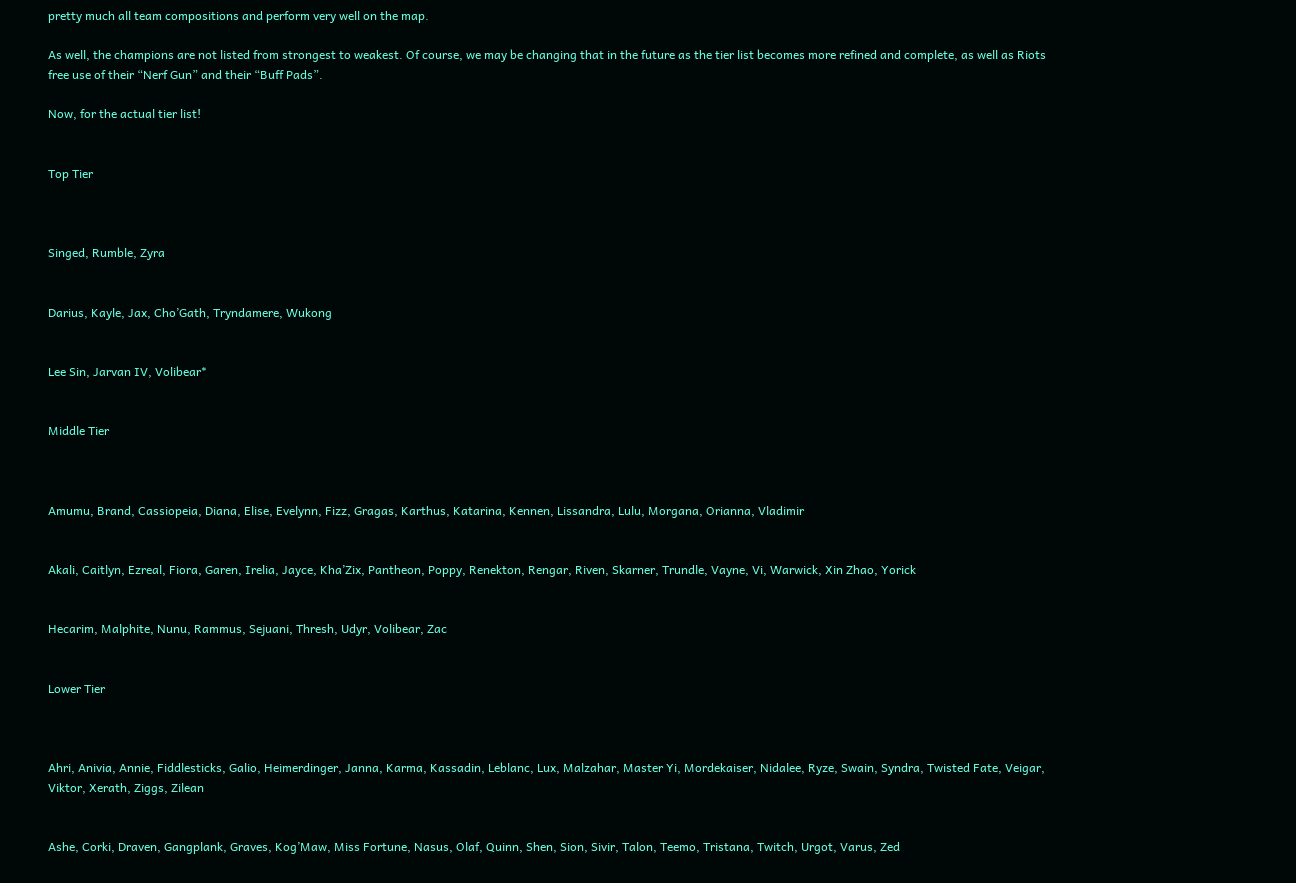pretty much all team compositions and perform very well on the map.

As well, the champions are not listed from strongest to weakest. Of course, we may be changing that in the future as the tier list becomes more refined and complete, as well as Riots free use of their “Nerf Gun” and their “Buff Pads”.

Now, for the actual tier list!


Top Tier



Singed, Rumble, Zyra


Darius, Kayle, Jax, Cho’Gath, Tryndamere, Wukong


Lee Sin, Jarvan IV, Volibear*


Middle Tier



Amumu, Brand, Cassiopeia, Diana, Elise, Evelynn, Fizz, Gragas, Karthus, Katarina, Kennen, Lissandra, Lulu, Morgana, Orianna, Vladimir


Akali, Caitlyn, Ezreal, Fiora, Garen, Irelia, Jayce, Kha’Zix, Pantheon, Poppy, Renekton, Rengar, Riven, Skarner, Trundle, Vayne, Vi, Warwick, Xin Zhao, Yorick


Hecarim, Malphite, Nunu, Rammus, Sejuani, Thresh, Udyr, Volibear, Zac


Lower Tier



Ahri, Anivia, Annie, Fiddlesticks, Galio, Heimerdinger, Janna, Karma, Kassadin, Leblanc, Lux, Malzahar, Master Yi, Mordekaiser, Nidalee, Ryze, Swain, Syndra, Twisted Fate, Veigar, Viktor, Xerath, Ziggs, Zilean


Ashe, Corki, Draven, Gangplank, Graves, Kog’Maw, Miss Fortune, Nasus, Olaf, Quinn, Shen, Sion, Sivir, Talon, Teemo, Tristana, Twitch, Urgot, Varus, Zed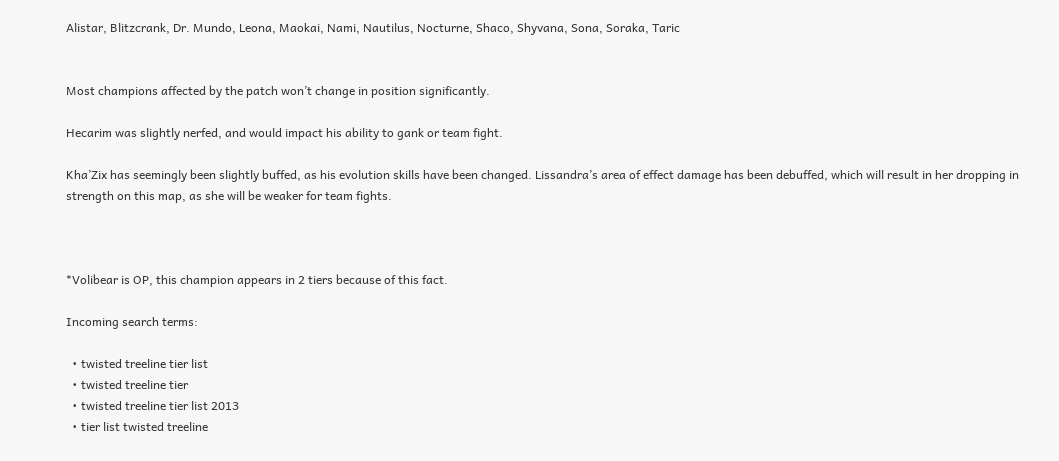Alistar, Blitzcrank, Dr. Mundo, Leona, Maokai, Nami, Nautilus, Nocturne, Shaco, Shyvana, Sona, Soraka, Taric


Most champions affected by the patch won’t change in position significantly.

Hecarim was slightly nerfed, and would impact his ability to gank or team fight.

Kha’Zix has seemingly been slightly buffed, as his evolution skills have been changed. Lissandra’s area of effect damage has been debuffed, which will result in her dropping in strength on this map, as she will be weaker for team fights.



*Volibear is OP, this champion appears in 2 tiers because of this fact.

Incoming search terms:

  • twisted treeline tier list
  • twisted treeline tier
  • twisted treeline tier list 2013
  • tier list twisted treeline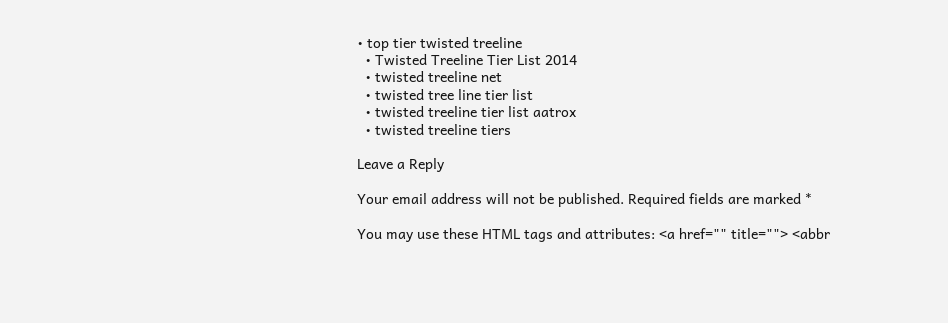• top tier twisted treeline
  • Twisted Treeline Tier List 2014
  • twisted treeline net
  • twisted tree line tier list
  • twisted treeline tier list aatrox
  • twisted treeline tiers

Leave a Reply

Your email address will not be published. Required fields are marked *

You may use these HTML tags and attributes: <a href="" title=""> <abbr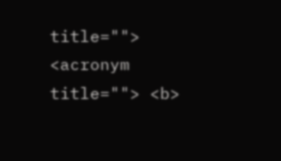title=""> <acronym title=""> <b>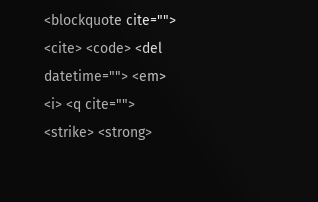<blockquote cite=""> <cite> <code> <del datetime=""> <em> <i> <q cite=""> <strike> <strong>